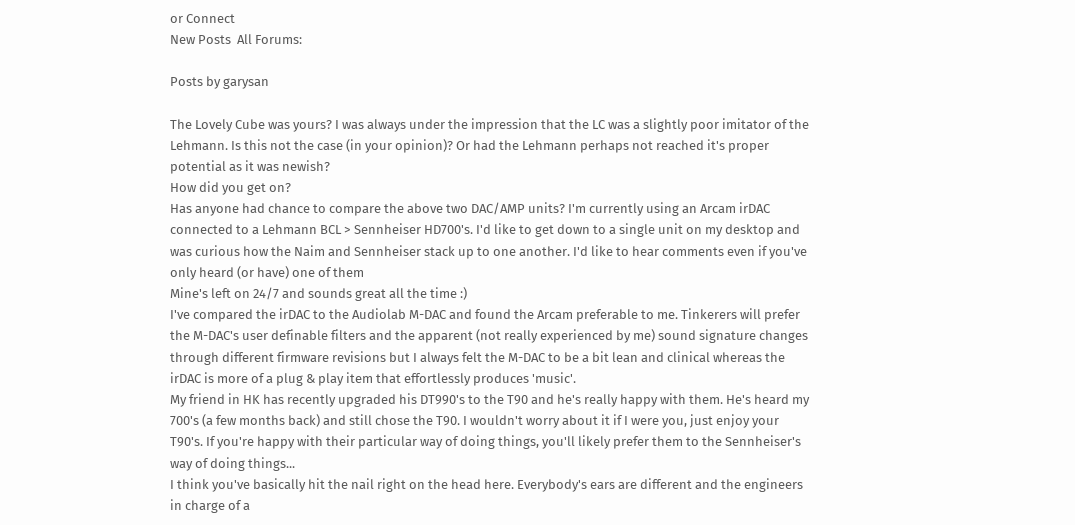or Connect
New Posts  All Forums:

Posts by garysan

The Lovely Cube was yours? I was always under the impression that the LC was a slightly poor imitator of the Lehmann. Is this not the case (in your opinion)? Or had the Lehmann perhaps not reached it's proper potential as it was newish?
How did you get on?
Has anyone had chance to compare the above two DAC/AMP units? I'm currently using an Arcam irDAC connected to a Lehmann BCL > Sennheiser HD700's. I'd like to get down to a single unit on my desktop and was curious how the Naim and Sennheiser stack up to one another. I'd like to hear comments even if you've only heard (or have) one of them
Mine's left on 24/7 and sounds great all the time :)
I've compared the irDAC to the Audiolab M-DAC and found the Arcam preferable to me. Tinkerers will prefer the M-DAC's user definable filters and the apparent (not really experienced by me) sound signature changes through different firmware revisions but I always felt the M-DAC to be a bit lean and clinical whereas the irDAC is more of a plug & play item that effortlessly produces 'music'.
My friend in HK has recently upgraded his DT990's to the T90 and he's really happy with them. He's heard my 700's (a few months back) and still chose the T90. I wouldn't worry about it if I were you, just enjoy your T90's. If you're happy with their particular way of doing things, you'll likely prefer them to the Sennheiser's way of doing things...
I think you've basically hit the nail right on the head here. Everybody's ears are different and the engineers in charge of a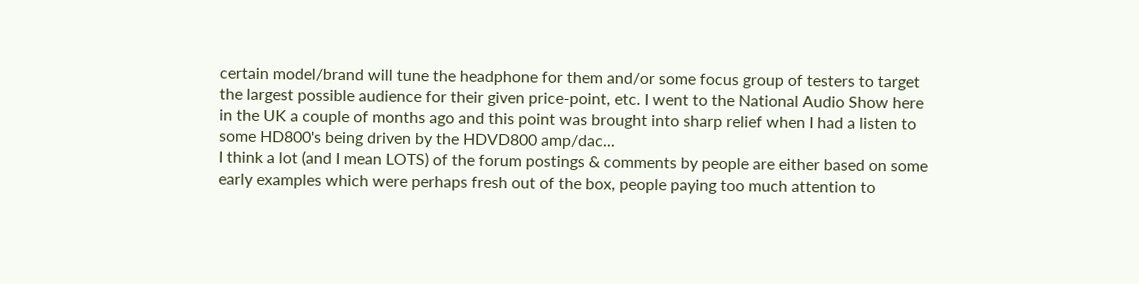certain model/brand will tune the headphone for them and/or some focus group of testers to target the largest possible audience for their given price-point, etc. I went to the National Audio Show here in the UK a couple of months ago and this point was brought into sharp relief when I had a listen to some HD800's being driven by the HDVD800 amp/dac...
I think a lot (and I mean LOTS) of the forum postings & comments by people are either based on some early examples which were perhaps fresh out of the box, people paying too much attention to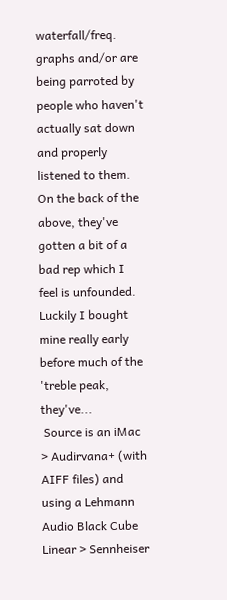waterfall/freq. graphs and/or are being parroted by people who haven't actually sat down and properly listened to them. On the back of the above, they've gotten a bit of a bad rep which I feel is unfounded. Luckily I bought mine really early before much of the 'treble peak, they've...
 Source is an iMac > Audirvana+ (with AIFF files) and using a Lehmann Audio Black Cube Linear > Sennheiser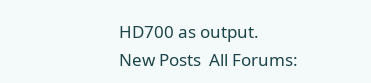HD700 as output.
New Posts  All Forums: